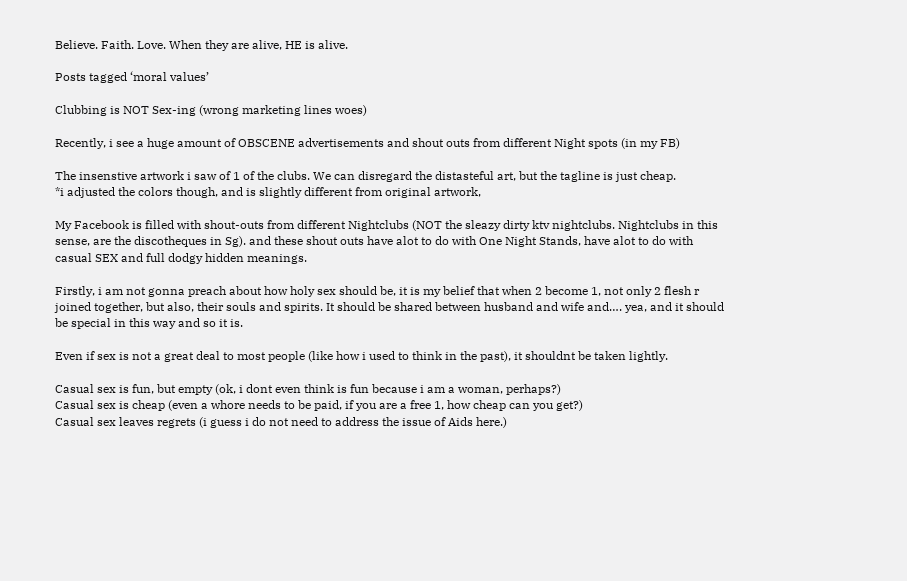Believe. Faith. Love. When they are alive, HE is alive.

Posts tagged ‘moral values’

Clubbing is NOT Sex-ing (wrong marketing lines woes)

Recently, i see a huge amount of OBSCENE advertisements and shout outs from different Night spots (in my FB)

The insenstive artwork i saw of 1 of the clubs. We can disregard the distasteful art, but the tagline is just cheap.
*i adjusted the colors though, and is slightly different from original artwork,

My Facebook is filled with shout-outs from different Nightclubs (NOT the sleazy dirty ktv nightclubs. Nightclubs in this sense, are the discotheques in Sg). and these shout outs have alot to do with One Night Stands, have alot to do with casual SEX and full dodgy hidden meanings.

Firstly, i am not gonna preach about how holy sex should be, it is my belief that when 2 become 1, not only 2 flesh r joined together, but also, their souls and spirits. It should be shared between husband and wife and…. yea, and it should be special in this way and so it is.

Even if sex is not a great deal to most people (like how i used to think in the past), it shouldnt be taken lightly.

Casual sex is fun, but empty (ok, i dont even think is fun because i am a woman, perhaps?)
Casual sex is cheap (even a whore needs to be paid, if you are a free 1, how cheap can you get?)
Casual sex leaves regrets (i guess i do not need to address the issue of Aids here.)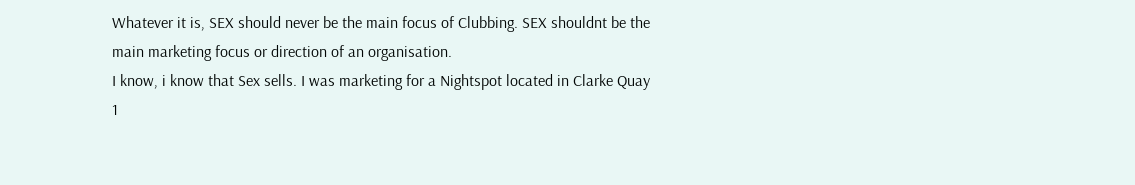Whatever it is, SEX should never be the main focus of Clubbing. SEX shouldnt be the main marketing focus or direction of an organisation.
I know, i know that Sex sells. I was marketing for a Nightspot located in Clarke Quay 1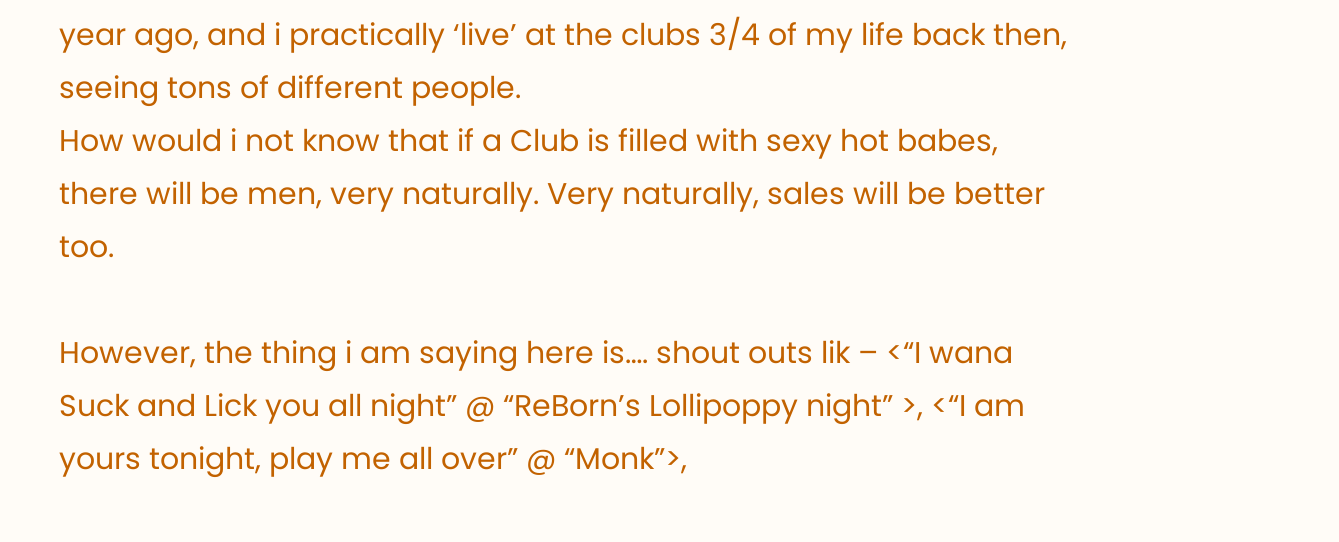year ago, and i practically ‘live’ at the clubs 3/4 of my life back then, seeing tons of different people.
How would i not know that if a Club is filled with sexy hot babes, there will be men, very naturally. Very naturally, sales will be better too.

However, the thing i am saying here is…. shout outs lik – <“I wana Suck and Lick you all night” @ “ReBorn’s Lollipoppy night” >, <“I am yours tonight, play me all over” @ “Monk”>,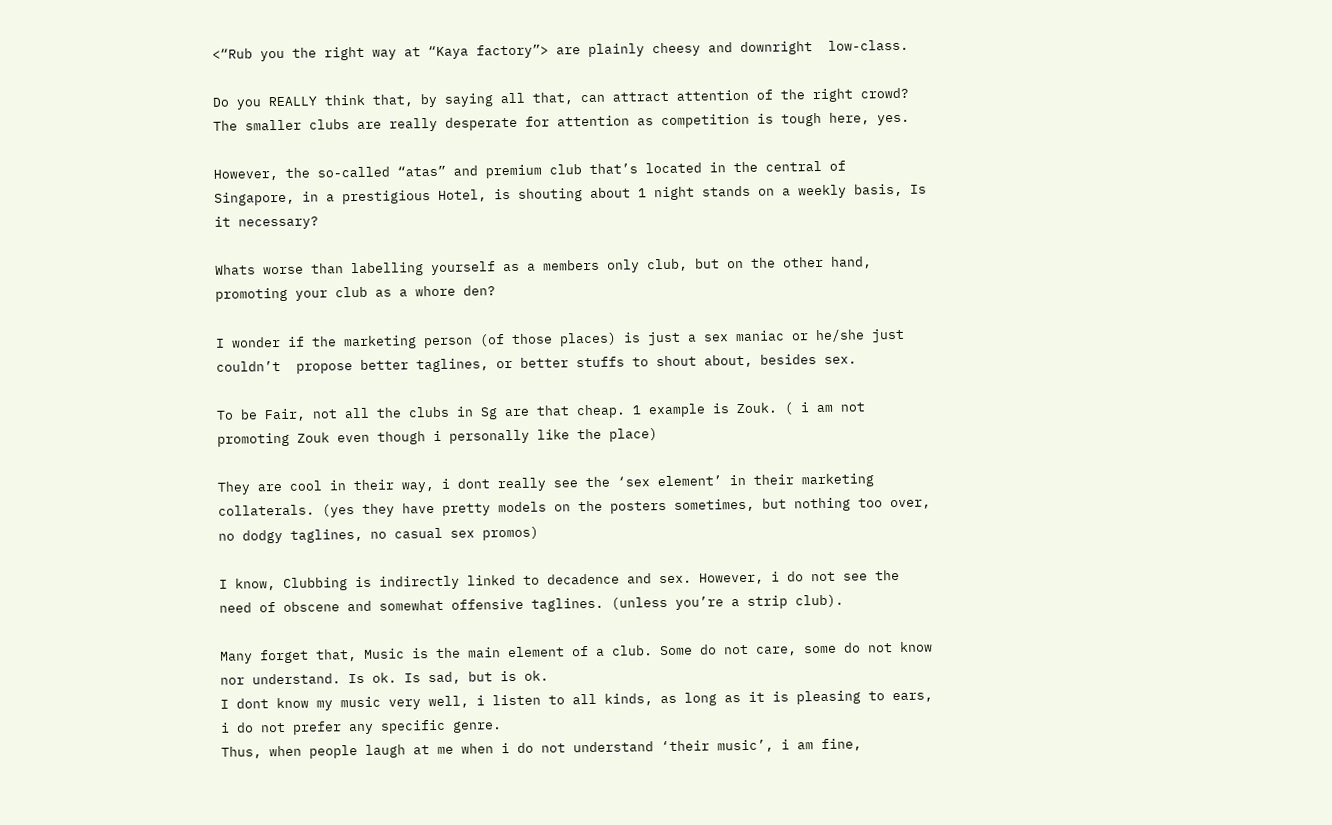<“Rub you the right way at “Kaya factory”> are plainly cheesy and downright  low-class.

Do you REALLY think that, by saying all that, can attract attention of the right crowd?
The smaller clubs are really desperate for attention as competition is tough here, yes.

However, the so-called “atas” and premium club that’s located in the central of Singapore, in a prestigious Hotel, is shouting about 1 night stands on a weekly basis, Is it necessary?

Whats worse than labelling yourself as a members only club, but on the other hand, promoting your club as a whore den?

I wonder if the marketing person (of those places) is just a sex maniac or he/she just couldn’t  propose better taglines, or better stuffs to shout about, besides sex.

To be Fair, not all the clubs in Sg are that cheap. 1 example is Zouk. ( i am not promoting Zouk even though i personally like the place)

They are cool in their way, i dont really see the ‘sex element’ in their marketing collaterals. (yes they have pretty models on the posters sometimes, but nothing too over, no dodgy taglines, no casual sex promos)

I know, Clubbing is indirectly linked to decadence and sex. However, i do not see the need of obscene and somewhat offensive taglines. (unless you’re a strip club).

Many forget that, Music is the main element of a club. Some do not care, some do not know nor understand. Is ok. Is sad, but is ok.
I dont know my music very well, i listen to all kinds, as long as it is pleasing to ears, i do not prefer any specific genre.
Thus, when people laugh at me when i do not understand ‘their music’, i am fine,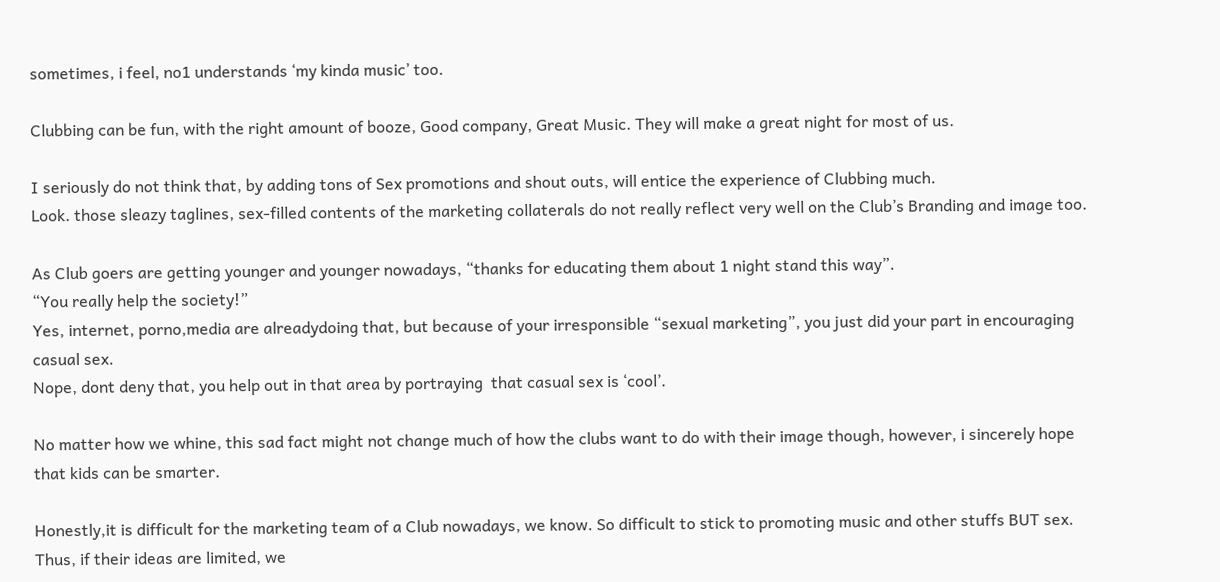sometimes, i feel, no1 understands ‘my kinda music’ too.

Clubbing can be fun, with the right amount of booze, Good company, Great Music. They will make a great night for most of us.

I seriously do not think that, by adding tons of Sex promotions and shout outs, will entice the experience of Clubbing much.
Look. those sleazy taglines, sex-filled contents of the marketing collaterals do not really reflect very well on the Club’s Branding and image too.

As Club goers are getting younger and younger nowadays, “thanks for educating them about 1 night stand this way”.
“You really help the society!”
Yes, internet, porno,media are alreadydoing that, but because of your irresponsible “sexual marketing”, you just did your part in encouraging casual sex.
Nope, dont deny that, you help out in that area by portraying  that casual sex is ‘cool’.

No matter how we whine, this sad fact might not change much of how the clubs want to do with their image though, however, i sincerely hope that kids can be smarter.

Honestly,it is difficult for the marketing team of a Club nowadays, we know. So difficult to stick to promoting music and other stuffs BUT sex. Thus, if their ideas are limited, we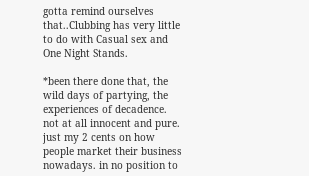gotta remind ourselves that..Clubbing has very little to do with Casual sex and One Night Stands.

*been there done that, the wild days of partying, the experiences of decadence. not at all innocent and pure. just my 2 cents on how people market their business nowadays. in no position to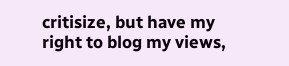critisize, but have my right to blog my views,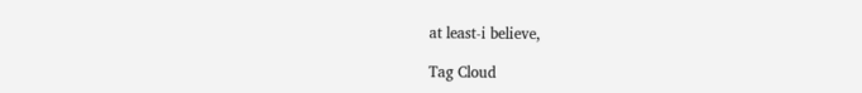at least-i believe,

Tag Cloud